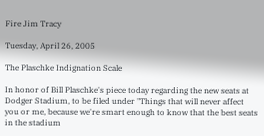Fire Jim Tracy

Tuesday, April 26, 2005

The Plaschke Indignation Scale

In honor of Bill Plaschke's piece today regarding the new seats at Dodger Stadium, to be filed under "Things that will never affect you or me, because we're smart enough to know that the best seats in the stadium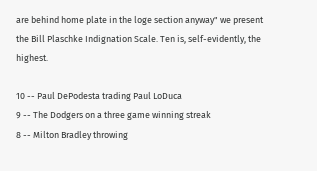are behind home plate in the loge section anyway" we present the Bill Plaschke Indignation Scale. Ten is, self-evidently, the highest.

10 -- Paul DePodesta trading Paul LoDuca
9 -- The Dodgers on a three game winning streak
8 -- Milton Bradley throwing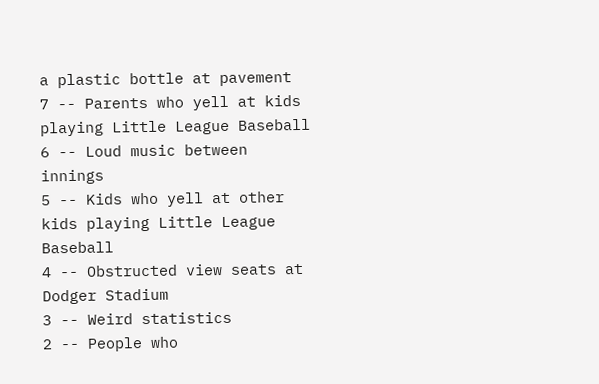a plastic bottle at pavement
7 -- Parents who yell at kids playing Little League Baseball
6 -- Loud music between innings
5 -- Kids who yell at other kids playing Little League Baseball
4 -- Obstructed view seats at Dodger Stadium
3 -- Weird statistics
2 -- People who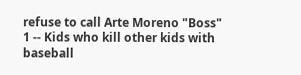refuse to call Arte Moreno "Boss"
1 -- Kids who kill other kids with baseball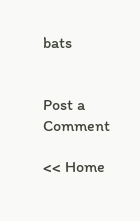bats


Post a Comment

<< Home